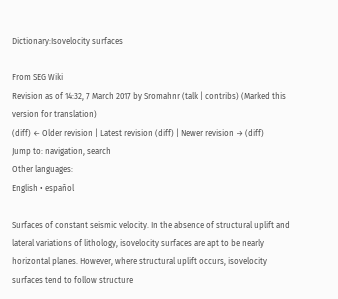Dictionary:Isovelocity surfaces

From SEG Wiki
Revision as of 14:32, 7 March 2017 by Sromahnr (talk | contribs) (Marked this version for translation)
(diff) ← Older revision | Latest revision (diff) | Newer revision → (diff)
Jump to: navigation, search
Other languages:
English • español

Surfaces of constant seismic velocity. In the absence of structural uplift and lateral variations of lithology, isovelocity surfaces are apt to be nearly horizontal planes. However, where structural uplift occurs, isovelocity surfaces tend to follow structure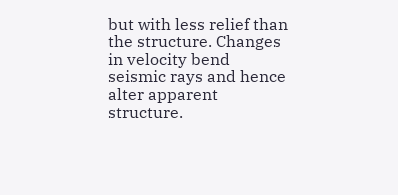but with less relief than the structure. Changes in velocity bend seismic rays and hence alter apparent structure.